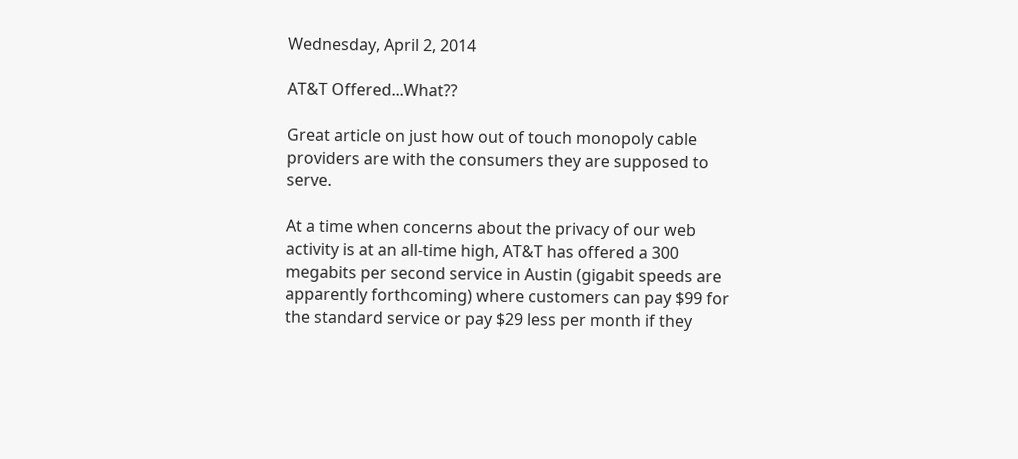Wednesday, April 2, 2014

AT&T Offered...What??

Great article on just how out of touch monopoly cable providers are with the consumers they are supposed to serve.

At a time when concerns about the privacy of our web activity is at an all-time high, AT&T has offered a 300 megabits per second service in Austin (gigabit speeds are apparently forthcoming) where customers can pay $99 for the standard service or pay $29 less per month if they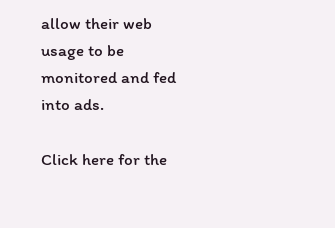allow their web usage to be monitored and fed into ads.

Click here for the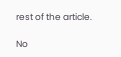rest of the article.

No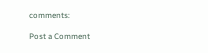comments:

Post a Comment